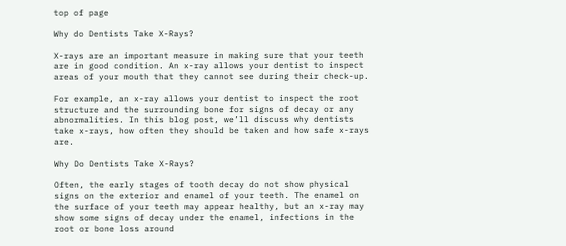top of page

Why do Dentists Take X-Rays?

X-rays are an important measure in making sure that your teeth are in good condition. An x-ray allows your dentist to inspect areas of your mouth that they cannot see during their check-up.

For example, an x-ray allows your dentist to inspect the root structure and the surrounding bone for signs of decay or any abnormalities. In this blog post, we’ll discuss why dentists take x-rays, how often they should be taken and how safe x-rays are.

Why Do Dentists Take X-Rays?

Often, the early stages of tooth decay do not show physical signs on the exterior and enamel of your teeth. The enamel on the surface of your teeth may appear healthy, but an x-ray may show some signs of decay under the enamel, infections in the root or bone loss around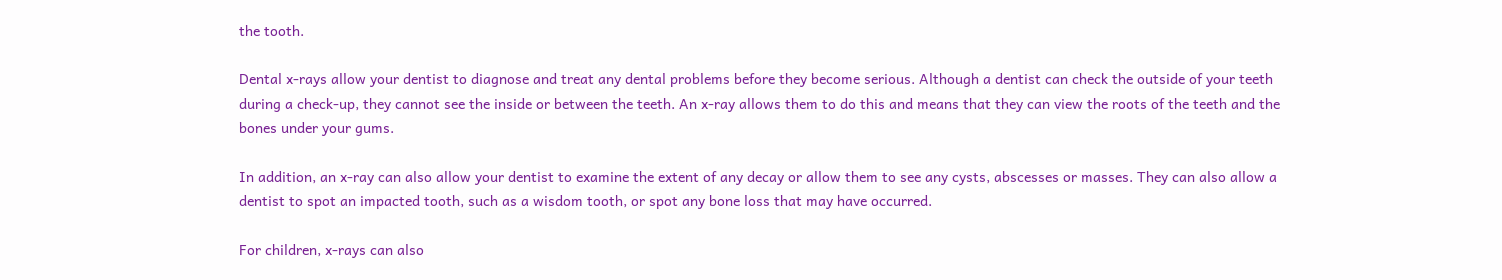the tooth.

Dental x-rays allow your dentist to diagnose and treat any dental problems before they become serious. Although a dentist can check the outside of your teeth during a check-up, they cannot see the inside or between the teeth. An x-ray allows them to do this and means that they can view the roots of the teeth and the bones under your gums.

In addition, an x-ray can also allow your dentist to examine the extent of any decay or allow them to see any cysts, abscesses or masses. They can also allow a dentist to spot an impacted tooth, such as a wisdom tooth, or spot any bone loss that may have occurred.

For children, x-rays can also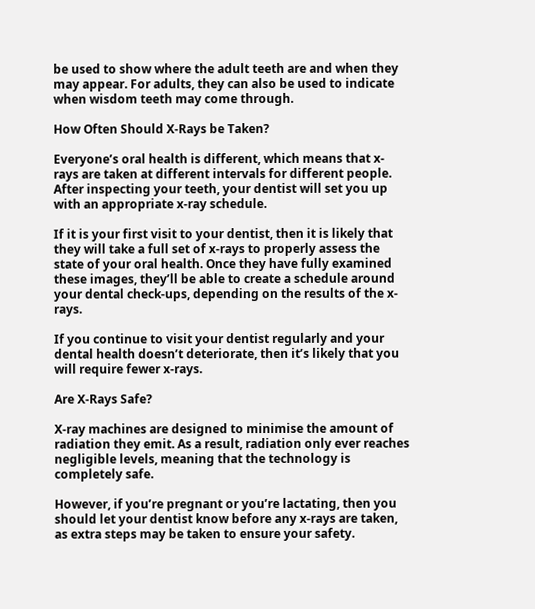be used to show where the adult teeth are and when they may appear. For adults, they can also be used to indicate when wisdom teeth may come through.

How Often Should X-Rays be Taken?

Everyone’s oral health is different, which means that x-rays are taken at different intervals for different people. After inspecting your teeth, your dentist will set you up with an appropriate x-ray schedule.

If it is your first visit to your dentist, then it is likely that they will take a full set of x-rays to properly assess the state of your oral health. Once they have fully examined these images, they’ll be able to create a schedule around your dental check-ups, depending on the results of the x-rays.

If you continue to visit your dentist regularly and your dental health doesn’t deteriorate, then it’s likely that you will require fewer x-rays.

Are X-Rays Safe?

X-ray machines are designed to minimise the amount of radiation they emit. As a result, radiation only ever reaches negligible levels, meaning that the technology is completely safe.

However, if you’re pregnant or you’re lactating, then you should let your dentist know before any x-rays are taken, as extra steps may be taken to ensure your safety.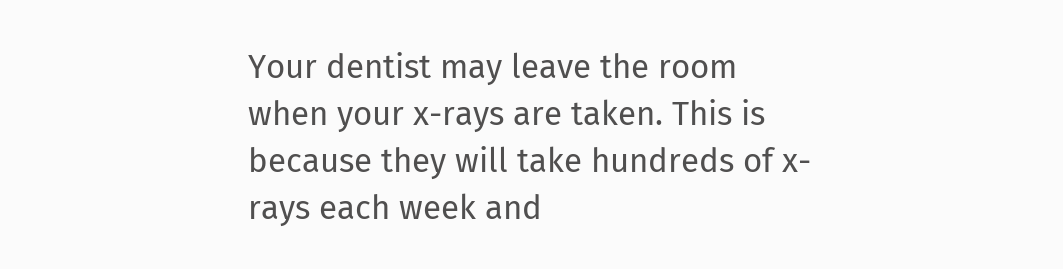Your dentist may leave the room when your x-rays are taken. This is because they will take hundreds of x-rays each week and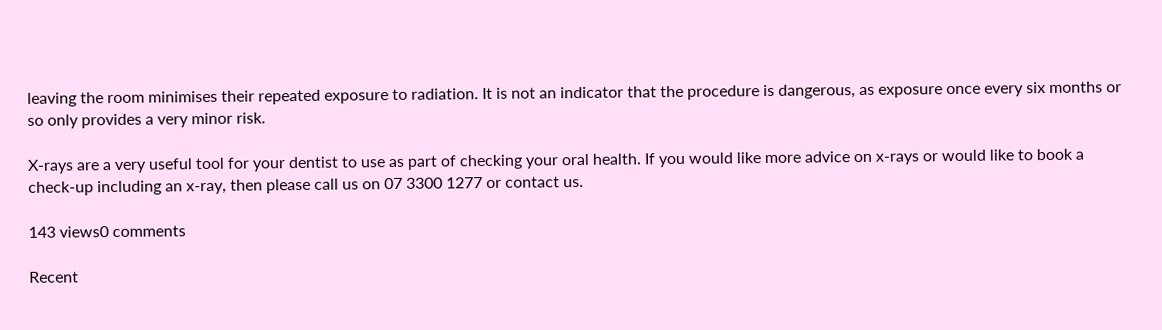leaving the room minimises their repeated exposure to radiation. It is not an indicator that the procedure is dangerous, as exposure once every six months or so only provides a very minor risk.

X-rays are a very useful tool for your dentist to use as part of checking your oral health. If you would like more advice on x-rays or would like to book a check-up including an x-ray, then please call us on 07 3300 1277 or contact us.

143 views0 comments

Recent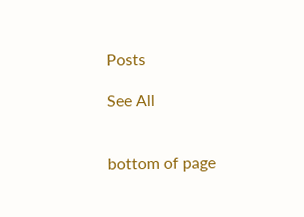Posts

See All


bottom of page